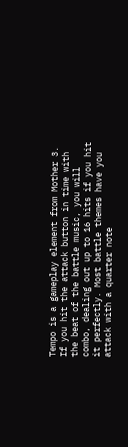Tempo is a gameplay element from Mother 3. If you hit the attack button in time with the beat of the battle music, you will combo, dealing out up to 16 hits if you hit it perfectly. Most battle themes have you attack with a quarter note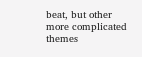beat, but other more complicated themes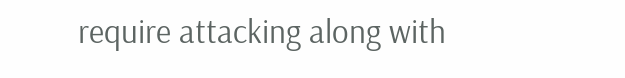require attacking along with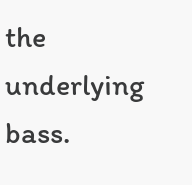the underlying bass.